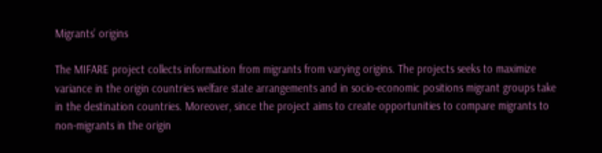Migrants’ origins

The MIFARE project collects information from migrants from varying origins. The projects seeks to maximize variance in the origin countries welfare state arrangements and in socio-economic positions migrant groups take in the destination countries. Moreover, since the project aims to create opportunities to compare migrants to non-migrants in the origin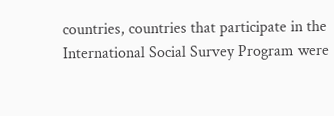countries, countries that participate in the International Social Survey Program were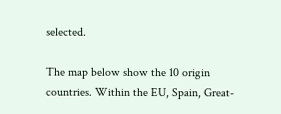selected.

The map below show the 10 origin countries. Within the EU, Spain, Great-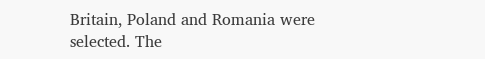Britain, Poland and Romania were selected. The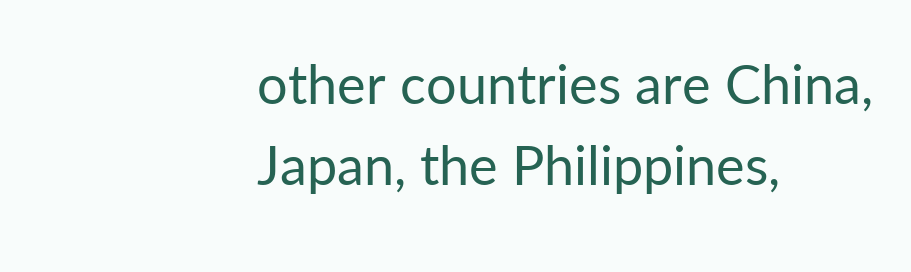other countries are China, Japan, the Philippines,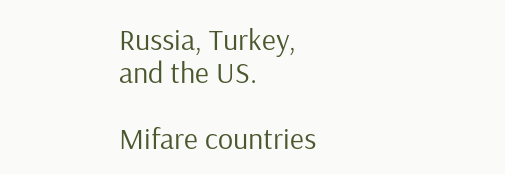Russia, Turkey, and the US.

Mifare countries